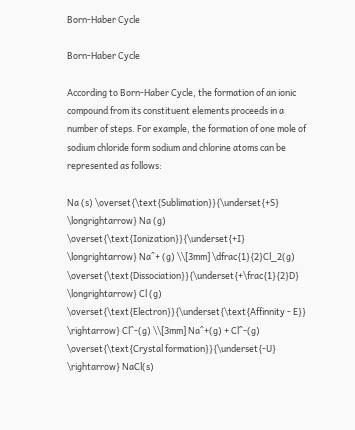Born-Haber Cycle

Born-Haber Cycle

According to Born-Haber Cycle, the formation of an ionic compound from its constituent elements proceeds in a number of steps. For example, the formation of one mole of sodium chloride form sodium and chlorine atoms can be represented as follows:

Na (s) \overset{\text{Sublimation}}{\underset{+S} \longrightarrow} Na (g) \overset{\text{Ionization}}{\underset{+I} \longrightarrow} Na^+ (g) \\[3mm] \dfrac{1}{2}Cl_2(g) \overset{\text{Dissociation}}{\underset{+\frac{1}{2}D} \longrightarrow} Cl (g) \overset{\text{Electron}}{\underset{\text{Affinnity - E}} \rightarrow} Cl^-(g) \\[3mm] Na^+(g) + Cl^-(g) \overset{\text{Crystal formation}}{\underset{-U} \rightarrow} NaCl(s)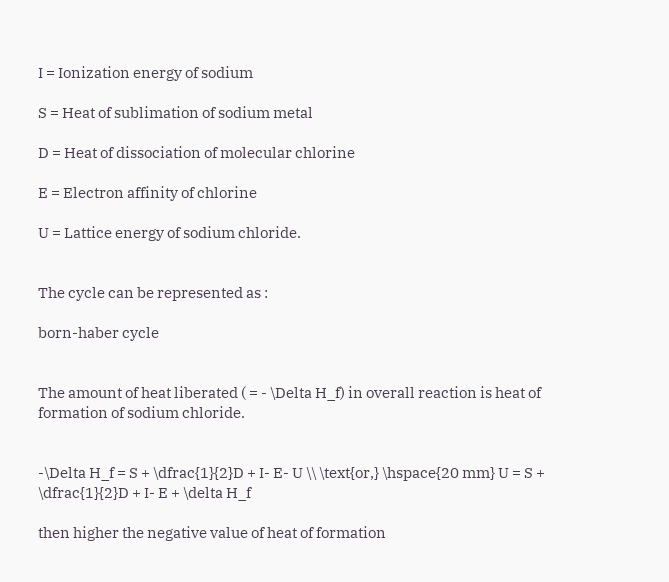I = Ionization energy of sodium

S = Heat of sublimation of sodium metal

D = Heat of dissociation of molecular chlorine

E = Electron affinity of chlorine

U = Lattice energy of sodium chloride.


The cycle can be represented as :

born-haber cycle


The amount of heat liberated ( = - \Delta H_f) in overall reaction is heat of formation of sodium chloride.


-\Delta H_f = S + \dfrac{1}{2}D + I- E- U \\ \text{or,} \hspace{20 mm} U = S + \dfrac{1}{2}D + I- E + \delta H_f

then higher the negative value of heat of formation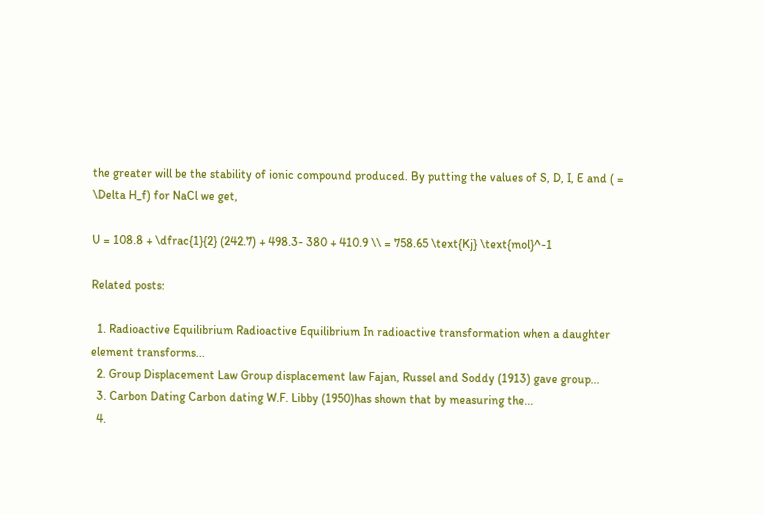the greater will be the stability of ionic compound produced. By putting the values of S, D, I, E and ( = \Delta H_f) for NaCl we get,

U = 108.8 + \dfrac{1}{2} (242.7) + 498.3- 380 + 410.9 \\ = 758.65 \text{Kj} \text{mol}^-1

Related posts:

  1. Radioactive Equilibrium Radioactive Equilibrium In radioactive transformation when a daughter element transforms...
  2. Group Displacement Law Group displacement law Fajan, Russel and Soddy (1913) gave group...
  3. Carbon Dating Carbon dating W.F. Libby (1950)has shown that by measuring the...
  4.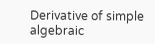Derivative of simple algebraic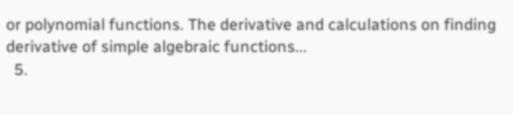or polynomial functions. The derivative and calculations on finding derivative of simple algebraic functions...
  5.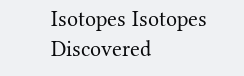Isotopes Isotopes Discovered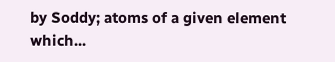by Soddy; atoms of a given element which...